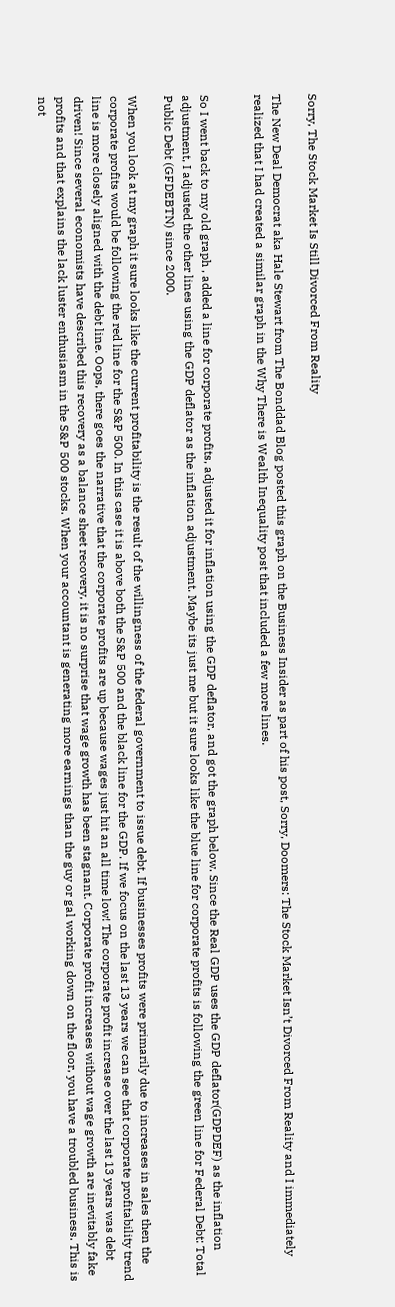Sorry, The Stock Market Is Still Divorced From Reality

The New Deal Democrat aka Hale Stewart from The Bonddad Blog posted this graph on the Business Insider as part of his post, Sorry, Doomers: The Stock Market Isn’t Divorced From Reality and I immediately realized that I had created a similar graph in the Why There is Wealth Inequality post that included a few more lines.


So I went back to my old graph , added a line for corporate profits, adjusted it for inflation using the GDP deflator, and got the graph below. Since the Real GDP uses the GDP deflator(GDPDEF) as the inflation adjustment, I adjusted the other lines using the GDP deflator as the inflation adjustment. Maybe its just me but it sure looks like the blue line for corporate profits is following the green line for Federal Debt: Total Public Debt (GFDEBTN) since 2000.

When you look at my graph it sure looks like the current profitability is the result of the willingness of the federal government to issue debt. If businesses profits were primarily due to increases in sales then the corporate profits would be following the red line for the S&P 500. In this case it is above both the S&P 500 and the black line for the GDP. If we focus on the last 13 years we can see that corporate profitability trend line is more closely aligned with the debt line. Oops, there goes the narrative that the corporate profits are up because wages just hit an all time low! The corporate profit increase over the last 13 years was debt driven! Since several economists have described this recovery as a balance sheet recovery, it is no surprise that wage growth has been stagnant. Corporate profit increases without wage growth are inevitably fake profits and that explains the lack luster enthusiasm in the S&P 500 stocks. When your accountant is generating more earnings than the guy or gal working down on the floor, you have a troubled business. This is not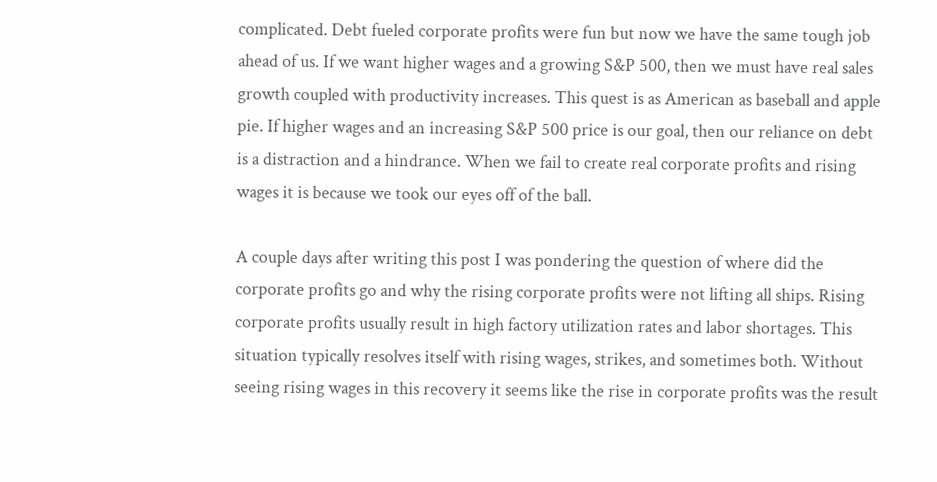complicated. Debt fueled corporate profits were fun but now we have the same tough job ahead of us. If we want higher wages and a growing S&P 500, then we must have real sales growth coupled with productivity increases. This quest is as American as baseball and apple pie. If higher wages and an increasing S&P 500 price is our goal, then our reliance on debt is a distraction and a hindrance. When we fail to create real corporate profits and rising wages it is because we took our eyes off of the ball.

A couple days after writing this post I was pondering the question of where did the corporate profits go and why the rising corporate profits were not lifting all ships. Rising corporate profits usually result in high factory utilization rates and labor shortages. This situation typically resolves itself with rising wages, strikes, and sometimes both. Without seeing rising wages in this recovery it seems like the rise in corporate profits was the result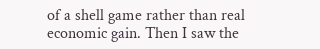of a shell game rather than real economic gain. Then I saw the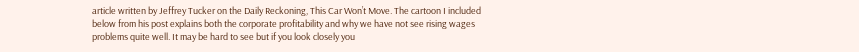article written by Jeffrey Tucker on the Daily Reckoning, This Car Won’t Move. The cartoon I included below from his post explains both the corporate profitability and why we have not see rising wages problems quite well. It may be hard to see but if you look closely you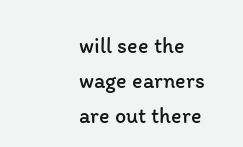will see the wage earners are out there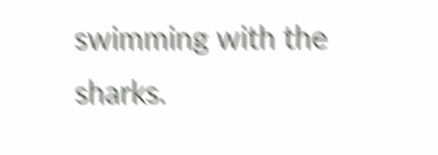swimming with the sharks.